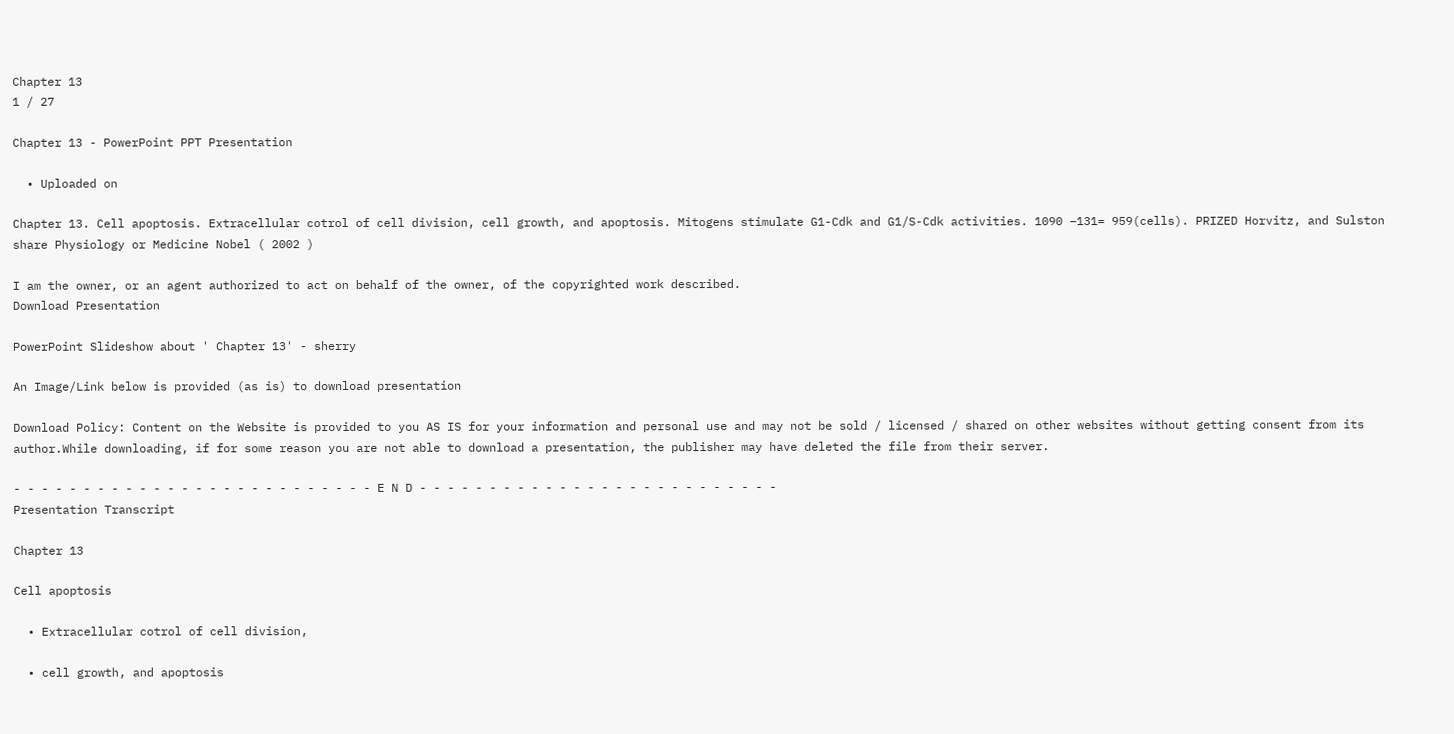Chapter 13
1 / 27

Chapter 13 - PowerPoint PPT Presentation

  • Uploaded on

Chapter 13. Cell apoptosis. Extracellular cotrol of cell division, cell growth, and apoptosis. Mitogens stimulate G1-Cdk and G1/S-Cdk activities. 1090 –131= 959(cells). PRIZED Horvitz, and Sulston share Physiology or Medicine Nobel ( 2002 )

I am the owner, or an agent authorized to act on behalf of the owner, of the copyrighted work described.
Download Presentation

PowerPoint Slideshow about ' Chapter 13' - sherry

An Image/Link below is provided (as is) to download presentation

Download Policy: Content on the Website is provided to you AS IS for your information and personal use and may not be sold / licensed / shared on other websites without getting consent from its author.While downloading, if for some reason you are not able to download a presentation, the publisher may have deleted the file from their server.

- - - - - - - - - - - - - - - - - - - - - - - - - - E N D - - - - - - - - - - - - - - - - - - - - - - - - - -
Presentation Transcript

Chapter 13

Cell apoptosis

  • Extracellular cotrol of cell division,

  • cell growth, and apoptosis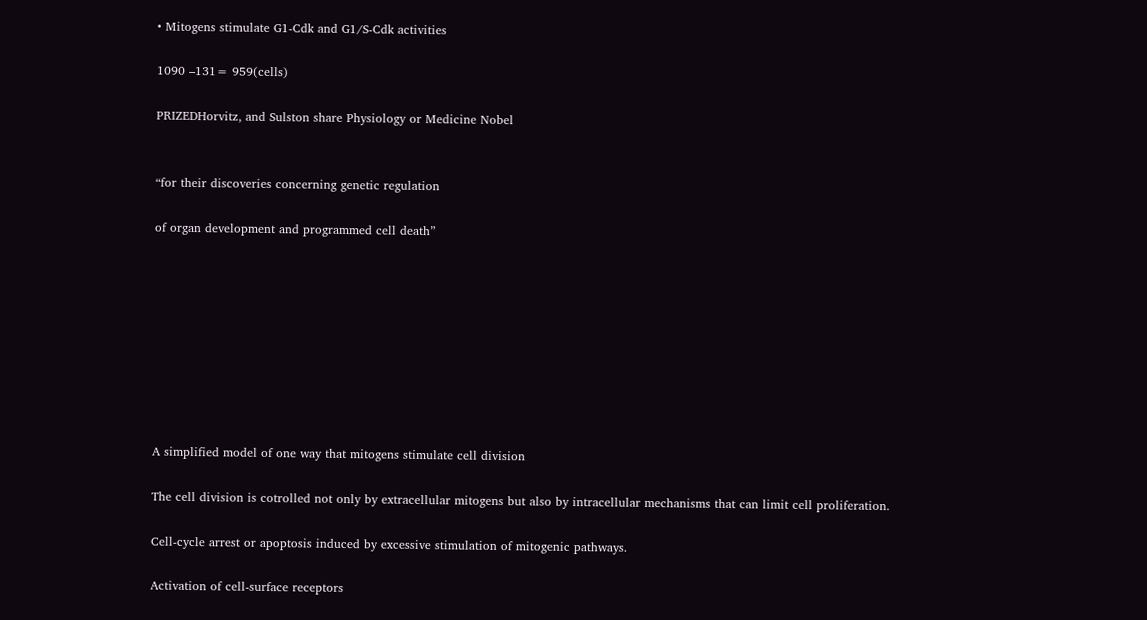• Mitogens stimulate G1-Cdk and G1/S-Cdk activities

1090 –131= 959(cells)

PRIZEDHorvitz, and Sulston share Physiology or Medicine Nobel


“for their discoveries concerning genetic regulation

of organ development and programmed cell death”









A simplified model of one way that mitogens stimulate cell division

The cell division is cotrolled not only by extracellular mitogens but also by intracellular mechanisms that can limit cell proliferation.

Cell-cycle arrest or apoptosis induced by excessive stimulation of mitogenic pathways.

Activation of cell-surface receptors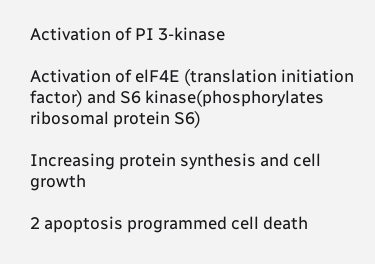Activation of PI 3-kinase

Activation of elF4E (translation initiation factor) and S6 kinase(phosphorylates ribosomal protein S6)

Increasing protein synthesis and cell growth

2 apoptosis programmed cell death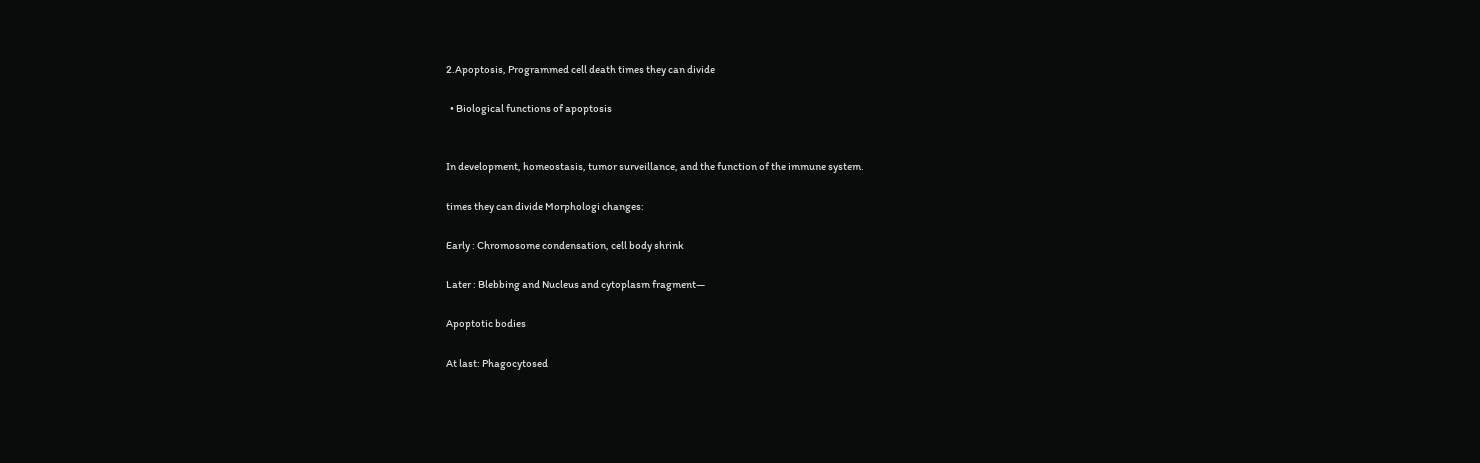2.Apoptosis, Programmed cell death times they can divide

  • Biological functions of apoptosis


In development, homeostasis, tumor surveillance, and the function of the immune system.

times they can divide Morphologi changes:

Early : Chromosome condensation, cell body shrink

Later : Blebbing and Nucleus and cytoplasm fragment—

Apoptotic bodies

At last: Phagocytosed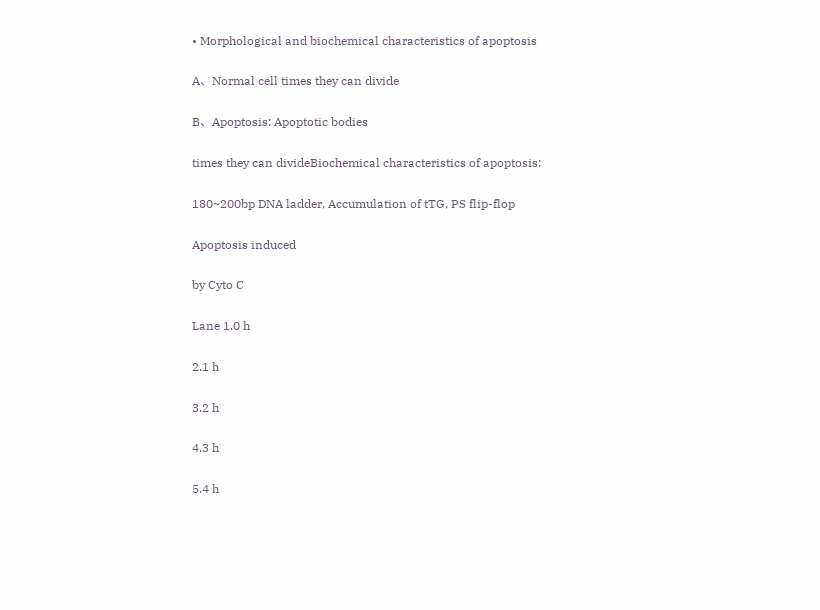• Morphological and biochemical characteristics of apoptosis

A、Normal cell times they can divide

B、Apoptosis: Apoptotic bodies

times they can divideBiochemical characteristics of apoptosis:

180~200bp DNA ladder, Accumulation of tTG, PS flip-flop

Apoptosis induced

by Cyto C

Lane 1.0 h

2.1 h

3.2 h

4.3 h

5.4 h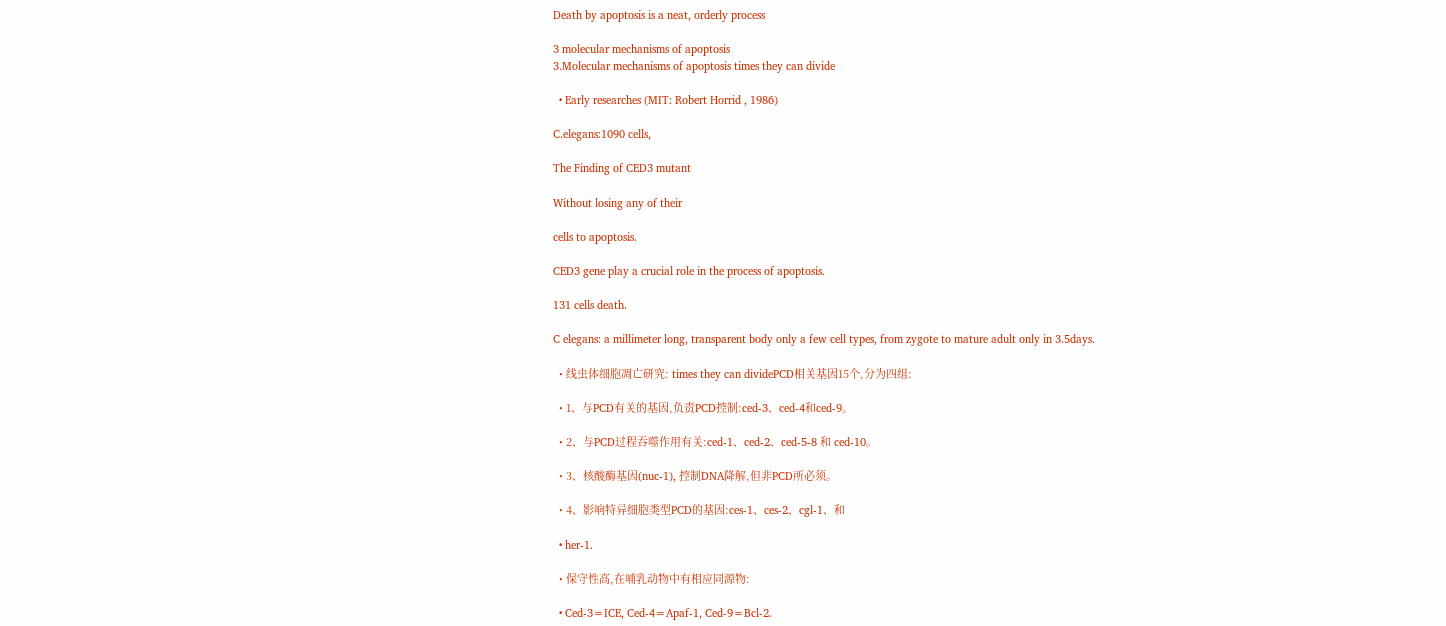Death by apoptosis is a neat, orderly process

3 molecular mechanisms of apoptosis
3.Molecular mechanisms of apoptosis times they can divide

  • Early researches (MIT: Robert Horrid , 1986)

C.elegans:1090 cells,

The Finding of CED3 mutant

Without losing any of their

cells to apoptosis.

CED3 gene play a crucial role in the process of apoptosis.

131 cells death.

C elegans: a millimeter long, transparent body only a few cell types, from zygote to mature adult only in 3.5days.

  • 线虫体细胞凋亡研究: times they can dividePCD相关基因15个,分为四组:

  • 1、与PCD有关的基因,负责PCD控制:ced-3、ced-4和ced-9。

  • 2、与PCD过程吞噬作用有关:ced-1、ced-2、ced-5-8 和 ced-10。

  • 3、核酸酶基因(nuc-1), 控制DNA降解,但非PCD所必须。

  • 4、影响特异细胞类型PCD的基因:ces-1、ces-2、cgl-1、和

  • her-1.

  • 保守性高,在哺乳动物中有相应同源物:

  • Ced-3=ICE, Ced-4=Apaf-1, Ced-9=Bcl-2.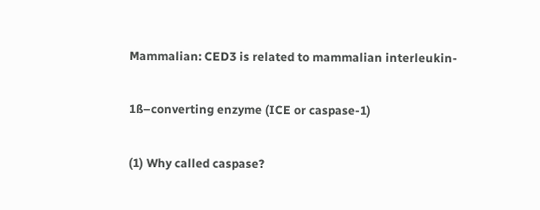Mammalian: CED3 is related to mammalian interleukin-

1ß–converting enzyme (ICE or caspase-1)

(1) Why called caspase?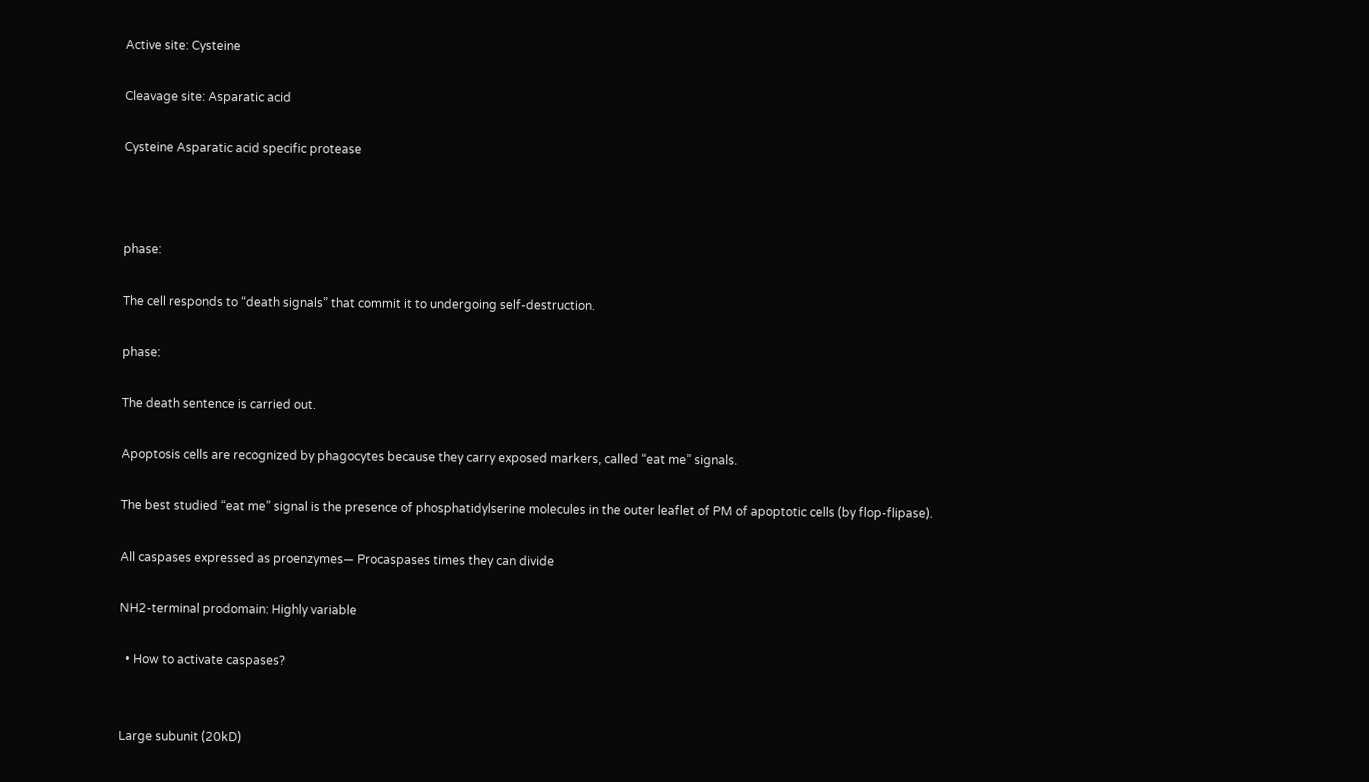Active site: Cysteine

Cleavage site: Asparatic acid

Cysteine Asparatic acid specific protease



phase:

The cell responds to “death signals” that commit it to undergoing self-destruction.

phase:

The death sentence is carried out.

Apoptosis cells are recognized by phagocytes because they carry exposed markers, called “eat me” signals.

The best studied “eat me” signal is the presence of phosphatidylserine molecules in the outer leaflet of PM of apoptotic cells (by flop-flipase).

All caspases expressed as proenzymes— Procaspases times they can divide

NH2-terminal prodomain: Highly variable

  • How to activate caspases?


Large subunit (20kD)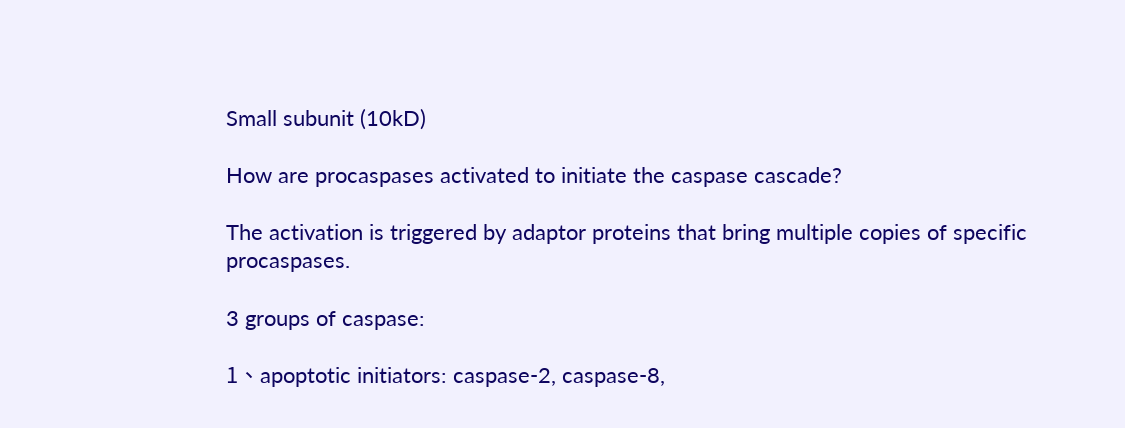Small subunit (10kD)

How are procaspases activated to initiate the caspase cascade?

The activation is triggered by adaptor proteins that bring multiple copies of specific procaspases.

3 groups of caspase:

1、apoptotic initiators: caspase-2, caspase-8,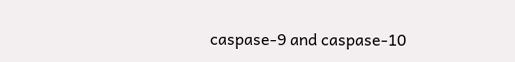caspase-9 and caspase-10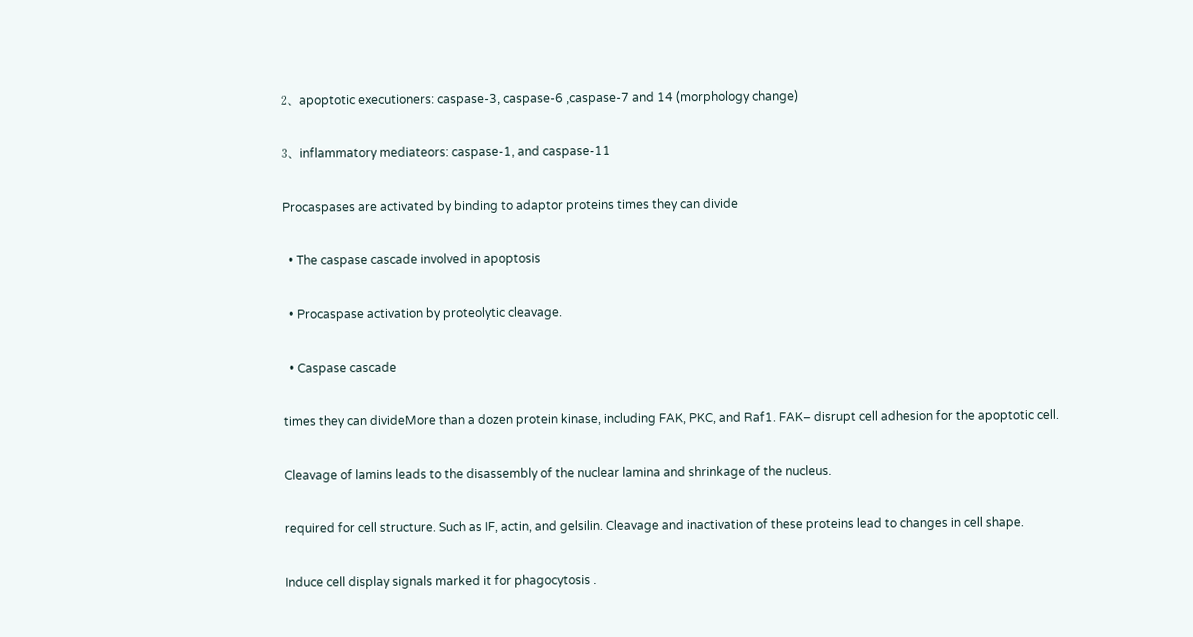2、apoptotic executioners: caspase-3, caspase-6 ,caspase-7 and 14 (morphology change)

3、inflammatory mediateors: caspase-1, and caspase-11

Procaspases are activated by binding to adaptor proteins times they can divide

  • The caspase cascade involved in apoptosis

  • Procaspase activation by proteolytic cleavage.

  • Caspase cascade

times they can divideMore than a dozen protein kinase, including FAK, PKC, and Raf1. FAK– disrupt cell adhesion for the apoptotic cell.

Cleavage of lamins leads to the disassembly of the nuclear lamina and shrinkage of the nucleus.

required for cell structure. Such as IF, actin, and gelsilin. Cleavage and inactivation of these proteins lead to changes in cell shape.

Induce cell display signals marked it for phagocytosis .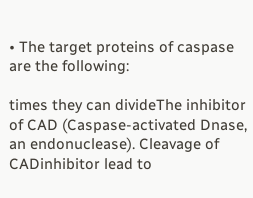• The target proteins of caspase are the following:

times they can divideThe inhibitor of CAD (Caspase-activated Dnase, an endonuclease). Cleavage of CADinhibitor lead to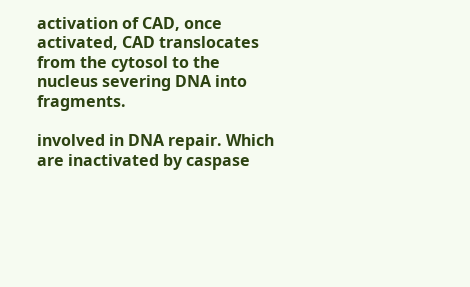activation of CAD, once activated, CAD translocates from the cytosol to the nucleus severing DNA into fragments.

involved in DNA repair. Which are inactivated by caspase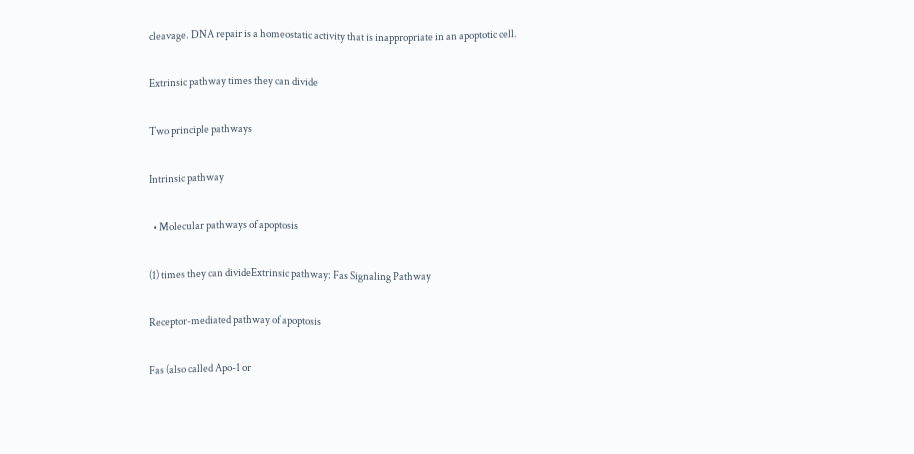cleavage. DNA repair is a homeostatic activity that is inappropriate in an apoptotic cell.

Extrinsic pathway times they can divide

Two principle pathways

Intrinsic pathway

  • Molecular pathways of apoptosis

(1) times they can divideExtrinsic pathway: Fas Signaling Pathway

Receptor-mediated pathway of apoptosis

Fas (also called Apo-1 or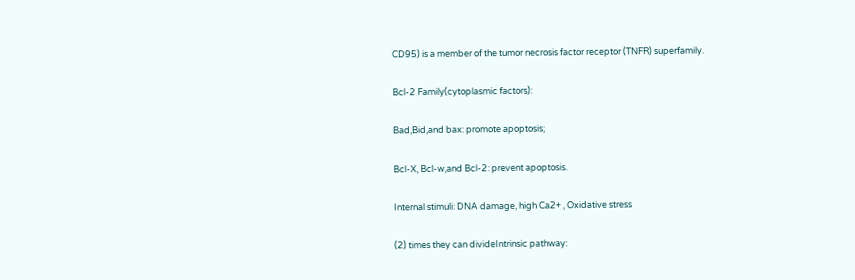CD95) is a member of the tumor necrosis factor receptor (TNFR) superfamily.

Bcl-2 Family(cytoplasmic factors):

Bad,Bid,and bax: promote apoptosis;

Bcl-X, Bcl-w,and Bcl-2: prevent apoptosis.

Internal stimuli: DNA damage, high Ca2+ , Oxidative stress

(2) times they can divideIntrinsic pathway: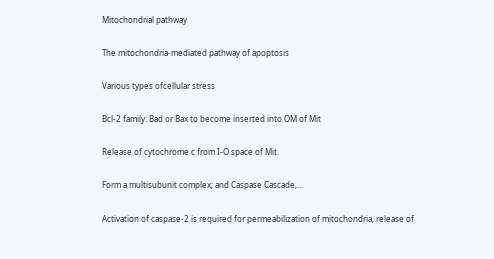Mitochondrial pathway

The mitochondria-mediated pathway of apoptosis

Various types ofcellular stress

Bcl-2 family: Bad or Bax to become inserted into OM of Mit

Release of cytochrome c from I-O space of Mit.

Form a multisubunit complex; and Caspase Cascade,…

Activation of caspase-2 is required for permeabilization of mitochondria, release of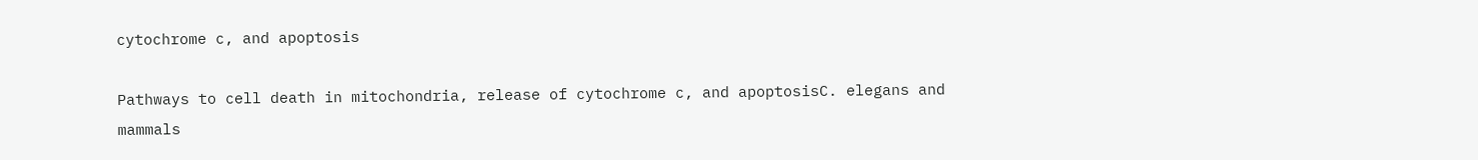cytochrome c, and apoptosis

Pathways to cell death in mitochondria, release of cytochrome c, and apoptosisC. elegans and mammals